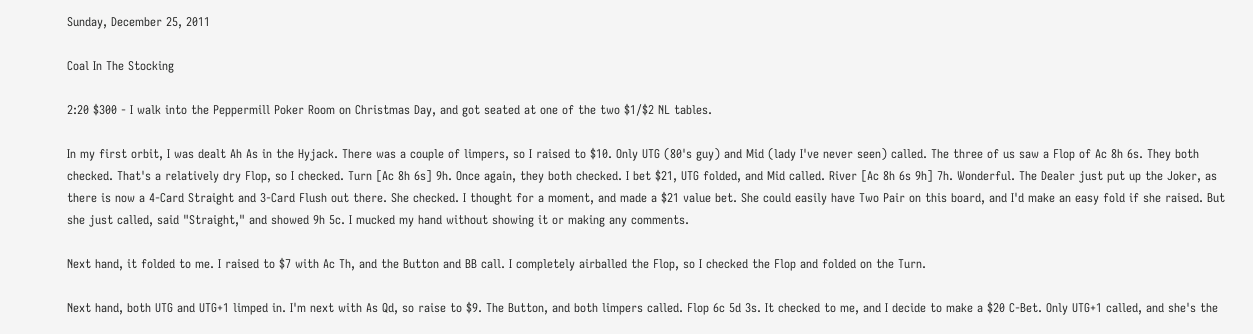Sunday, December 25, 2011

Coal In The Stocking

2:20 $300 - I walk into the Peppermill Poker Room on Christmas Day, and got seated at one of the two $1/$2 NL tables.

In my first orbit, I was dealt Ah As in the Hyjack. There was a couple of limpers, so I raised to $10. Only UTG (80's guy) and Mid (lady I've never seen) called. The three of us saw a Flop of Ac 8h 6s. They both checked. That's a relatively dry Flop, so I checked. Turn [Ac 8h 6s] 9h. Once again, they both checked. I bet $21, UTG folded, and Mid called. River [Ac 8h 6s 9h] 7h. Wonderful. The Dealer just put up the Joker, as there is now a 4-Card Straight and 3-Card Flush out there. She checked. I thought for a moment, and made a $21 value bet. She could easily have Two Pair on this board, and I'd make an easy fold if she raised. But she just called, said "Straight," and showed 9h 5c. I mucked my hand without showing it or making any comments.

Next hand, it folded to me. I raised to $7 with Ac Th, and the Button and BB call. I completely airballed the Flop, so I checked the Flop and folded on the Turn.

Next hand, both UTG and UTG+1 limped in. I'm next with As Qd, so raise to $9. The Button, and both limpers called. Flop 6c 5d 3s. It checked to me, and I decide to make a $20 C-Bet. Only UTG+1 called, and she's the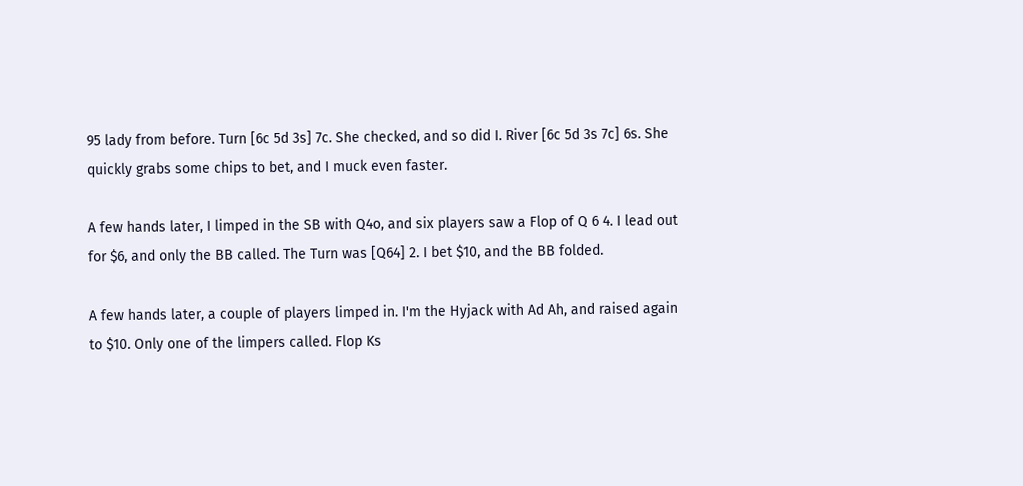95 lady from before. Turn [6c 5d 3s] 7c. She checked, and so did I. River [6c 5d 3s 7c] 6s. She quickly grabs some chips to bet, and I muck even faster.

A few hands later, I limped in the SB with Q4o, and six players saw a Flop of Q 6 4. I lead out for $6, and only the BB called. The Turn was [Q64] 2. I bet $10, and the BB folded.

A few hands later, a couple of players limped in. I'm the Hyjack with Ad Ah, and raised again to $10. Only one of the limpers called. Flop Ks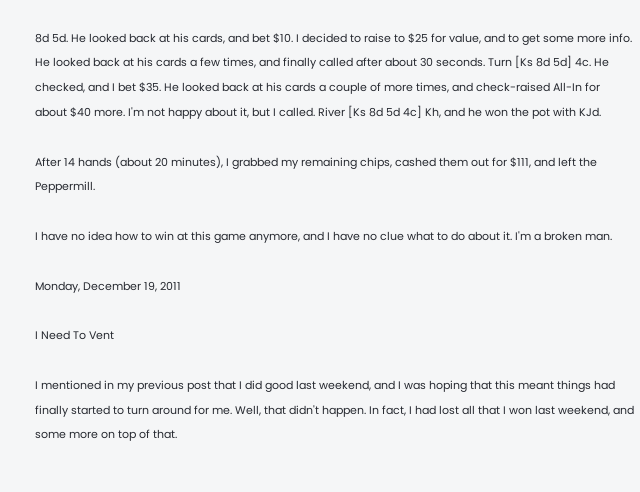8d 5d. He looked back at his cards, and bet $10. I decided to raise to $25 for value, and to get some more info. He looked back at his cards a few times, and finally called after about 30 seconds. Turn [Ks 8d 5d] 4c. He checked, and I bet $35. He looked back at his cards a couple of more times, and check-raised All-In for about $40 more. I'm not happy about it, but I called. River [Ks 8d 5d 4c] Kh, and he won the pot with KJd.

After 14 hands (about 20 minutes), I grabbed my remaining chips, cashed them out for $111, and left the Peppermill.

I have no idea how to win at this game anymore, and I have no clue what to do about it. I'm a broken man.

Monday, December 19, 2011

I Need To Vent

I mentioned in my previous post that I did good last weekend, and I was hoping that this meant things had finally started to turn around for me. Well, that didn't happen. In fact, I had lost all that I won last weekend, and some more on top of that.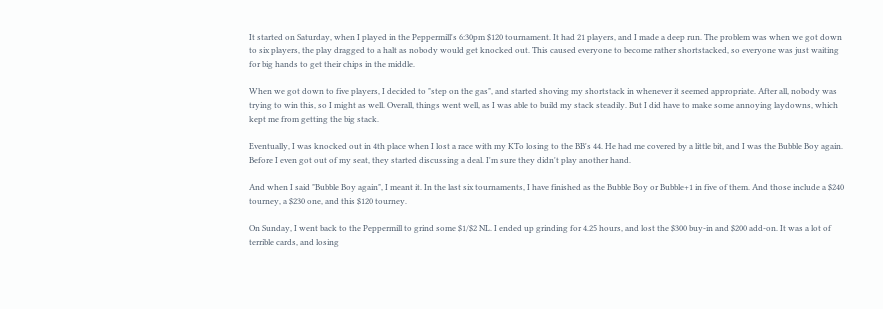It started on Saturday, when I played in the Peppermill's 6:30pm $120 tournament. It had 21 players, and I made a deep run. The problem was when we got down to six players, the play dragged to a halt as nobody would get knocked out. This caused everyone to become rather shortstacked, so everyone was just waiting for big hands to get their chips in the middle.

When we got down to five players, I decided to "step on the gas", and started shoving my shortstack in whenever it seemed appropriate. After all, nobody was trying to win this, so I might as well. Overall, things went well, as I was able to build my stack steadily. But I did have to make some annoying laydowns, which kept me from getting the big stack.

Eventually, I was knocked out in 4th place when I lost a race with my KTo losing to the BB's 44. He had me covered by a little bit, and I was the Bubble Boy again. Before I even got out of my seat, they started discussing a deal. I'm sure they didn't play another hand.

And when I said "Bubble Boy again", I meant it. In the last six tournaments, I have finished as the Bubble Boy or Bubble+1 in five of them. And those include a $240 tourney, a $230 one, and this $120 tourney.

On Sunday, I went back to the Peppermill to grind some $1/$2 NL. I ended up grinding for 4.25 hours, and lost the $300 buy-in and $200 add-on. It was a lot of terrible cards, and losing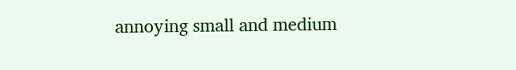annoying small and medium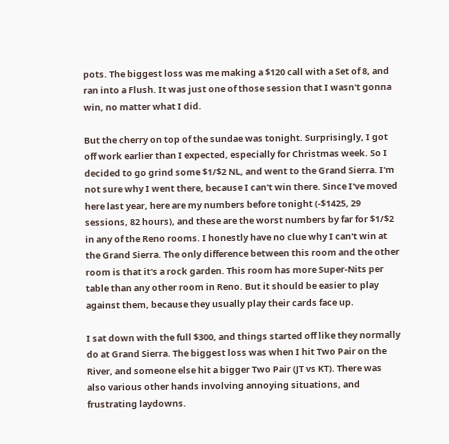pots. The biggest loss was me making a $120 call with a Set of 8, and ran into a Flush. It was just one of those session that I wasn't gonna win, no matter what I did.

But the cherry on top of the sundae was tonight. Surprisingly, I got off work earlier than I expected, especially for Christmas week. So I decided to go grind some $1/$2 NL, and went to the Grand Sierra. I'm not sure why I went there, because I can't win there. Since I've moved here last year, here are my numbers before tonight (-$1425, 29 sessions, 82 hours), and these are the worst numbers by far for $1/$2 in any of the Reno rooms. I honestly have no clue why I can't win at the Grand Sierra. The only difference between this room and the other room is that it's a rock garden. This room has more Super-Nits per table than any other room in Reno. But it should be easier to play against them, because they usually play their cards face up.

I sat down with the full $300, and things started off like they normally do at Grand Sierra. The biggest loss was when I hit Two Pair on the River, and someone else hit a bigger Two Pair (JT vs KT). There was also various other hands involving annoying situations, and frustrating laydowns.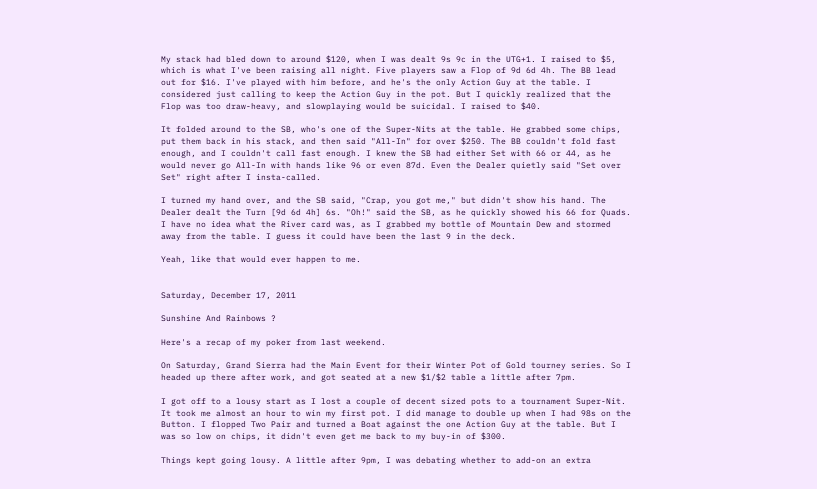My stack had bled down to around $120, when I was dealt 9s 9c in the UTG+1. I raised to $5, which is what I've been raising all night. Five players saw a Flop of 9d 6d 4h. The BB lead out for $16. I've played with him before, and he's the only Action Guy at the table. I considered just calling to keep the Action Guy in the pot. But I quickly realized that the Flop was too draw-heavy, and slowplaying would be suicidal. I raised to $40.

It folded around to the SB, who's one of the Super-Nits at the table. He grabbed some chips, put them back in his stack, and then said "All-In" for over $250. The BB couldn't fold fast enough, and I couldn't call fast enough. I knew the SB had either Set with 66 or 44, as he would never go All-In with hands like 96 or even 87d. Even the Dealer quietly said "Set over Set" right after I insta-called.

I turned my hand over, and the SB said, "Crap, you got me," but didn't show his hand. The Dealer dealt the Turn [9d 6d 4h] 6s. "Oh!" said the SB, as he quickly showed his 66 for Quads. I have no idea what the River card was, as I grabbed my bottle of Mountain Dew and stormed away from the table. I guess it could have been the last 9 in the deck.

Yeah, like that would ever happen to me.


Saturday, December 17, 2011

Sunshine And Rainbows ?

Here's a recap of my poker from last weekend.

On Saturday, Grand Sierra had the Main Event for their Winter Pot of Gold tourney series. So I headed up there after work, and got seated at a new $1/$2 table a little after 7pm.

I got off to a lousy start as I lost a couple of decent sized pots to a tournament Super-Nit. It took me almost an hour to win my first pot. I did manage to double up when I had 98s on the Button. I flopped Two Pair and turned a Boat against the one Action Guy at the table. But I was so low on chips, it didn't even get me back to my buy-in of $300.

Things kept going lousy. A little after 9pm, I was debating whether to add-on an extra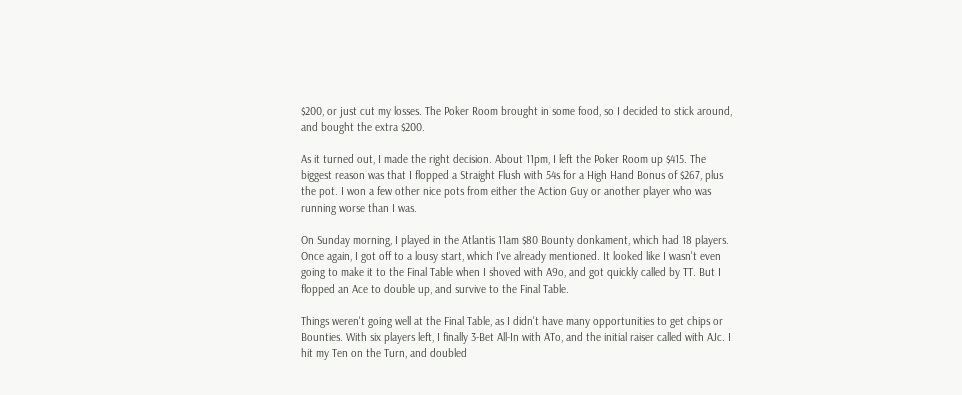$200, or just cut my losses. The Poker Room brought in some food, so I decided to stick around, and bought the extra $200.

As it turned out, I made the right decision. About 11pm, I left the Poker Room up $415. The biggest reason was that I flopped a Straight Flush with 54s for a High Hand Bonus of $267, plus the pot. I won a few other nice pots from either the Action Guy or another player who was running worse than I was.

On Sunday morning, I played in the Atlantis 11am $80 Bounty donkament, which had 18 players. Once again, I got off to a lousy start, which I've already mentioned. It looked like I wasn't even going to make it to the Final Table when I shoved with A9o, and got quickly called by TT. But I flopped an Ace to double up, and survive to the Final Table.

Things weren't going well at the Final Table, as I didn't have many opportunities to get chips or Bounties. With six players left, I finally 3-Bet All-In with ATo, and the initial raiser called with AJc. I hit my Ten on the Turn, and doubled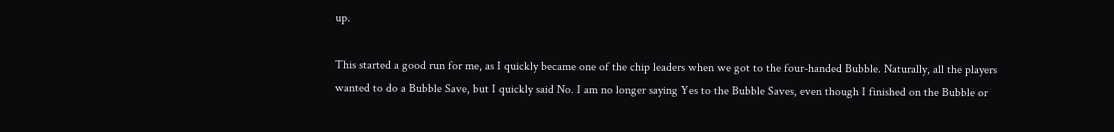up.

This started a good run for me, as I quickly became one of the chip leaders when we got to the four-handed Bubble. Naturally, all the players wanted to do a Bubble Save, but I quickly said No. I am no longer saying Yes to the Bubble Saves, even though I finished on the Bubble or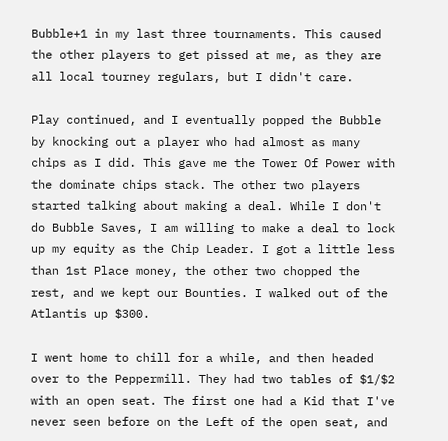Bubble+1 in my last three tournaments. This caused the other players to get pissed at me, as they are all local tourney regulars, but I didn't care.

Play continued, and I eventually popped the Bubble by knocking out a player who had almost as many chips as I did. This gave me the Tower Of Power with the dominate chips stack. The other two players started talking about making a deal. While I don't do Bubble Saves, I am willing to make a deal to lock up my equity as the Chip Leader. I got a little less than 1st Place money, the other two chopped the rest, and we kept our Bounties. I walked out of the Atlantis up $300.

I went home to chill for a while, and then headed over to the Peppermill. They had two tables of $1/$2 with an open seat. The first one had a Kid that I've never seen before on the Left of the open seat, and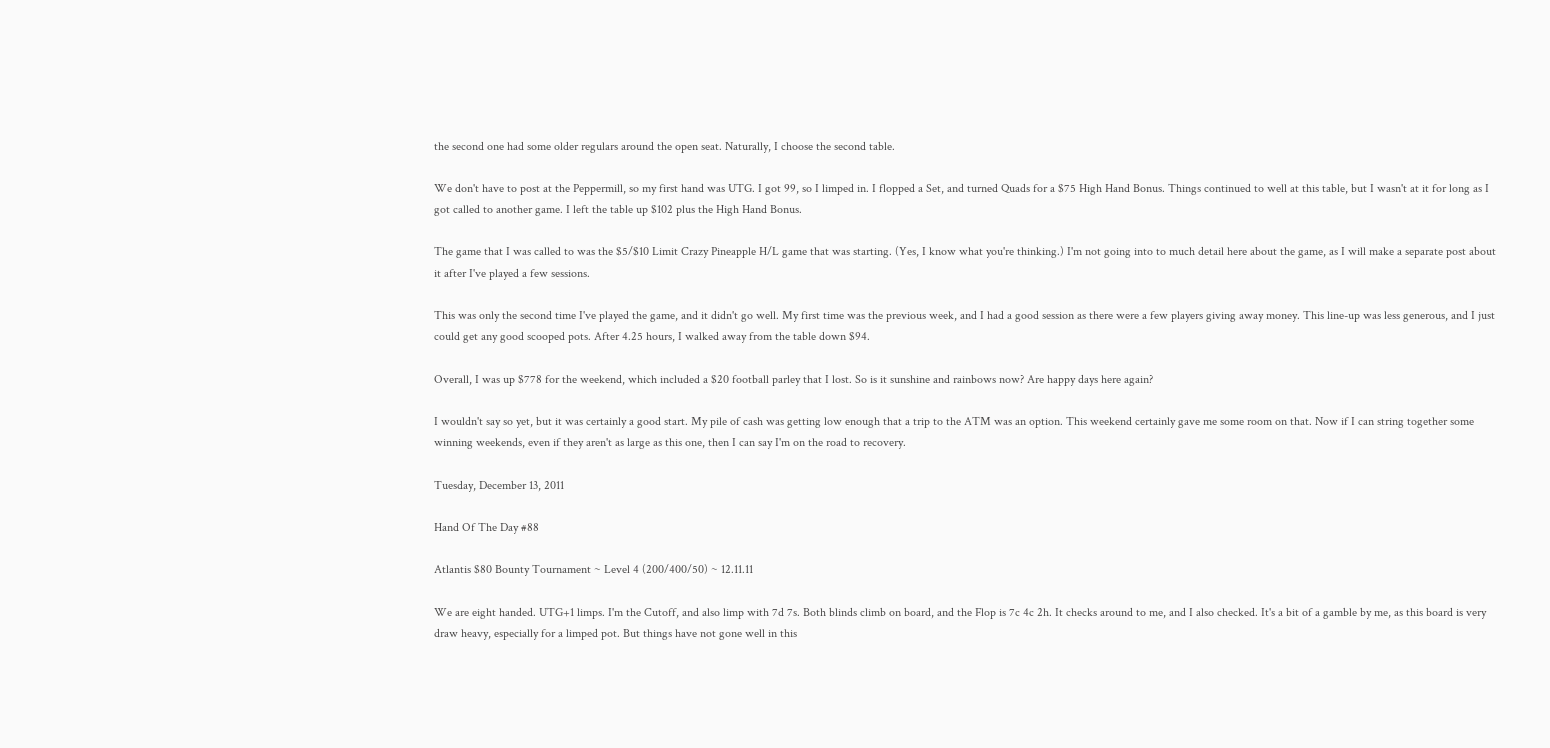the second one had some older regulars around the open seat. Naturally, I choose the second table.

We don't have to post at the Peppermill, so my first hand was UTG. I got 99, so I limped in. I flopped a Set, and turned Quads for a $75 High Hand Bonus. Things continued to well at this table, but I wasn't at it for long as I got called to another game. I left the table up $102 plus the High Hand Bonus.

The game that I was called to was the $5/$10 Limit Crazy Pineapple H/L game that was starting. (Yes, I know what you're thinking.) I'm not going into to much detail here about the game, as I will make a separate post about it after I've played a few sessions.

This was only the second time I've played the game, and it didn't go well. My first time was the previous week, and I had a good session as there were a few players giving away money. This line-up was less generous, and I just could get any good scooped pots. After 4.25 hours, I walked away from the table down $94.

Overall, I was up $778 for the weekend, which included a $20 football parley that I lost. So is it sunshine and rainbows now? Are happy days here again?

I wouldn't say so yet, but it was certainly a good start. My pile of cash was getting low enough that a trip to the ATM was an option. This weekend certainly gave me some room on that. Now if I can string together some winning weekends, even if they aren't as large as this one, then I can say I'm on the road to recovery.

Tuesday, December 13, 2011

Hand Of The Day #88

Atlantis $80 Bounty Tournament ~ Level 4 (200/400/50) ~ 12.11.11

We are eight handed. UTG+1 limps. I'm the Cutoff, and also limp with 7d 7s. Both blinds climb on board, and the Flop is 7c 4c 2h. It checks around to me, and I also checked. It's a bit of a gamble by me, as this board is very draw heavy, especially for a limped pot. But things have not gone well in this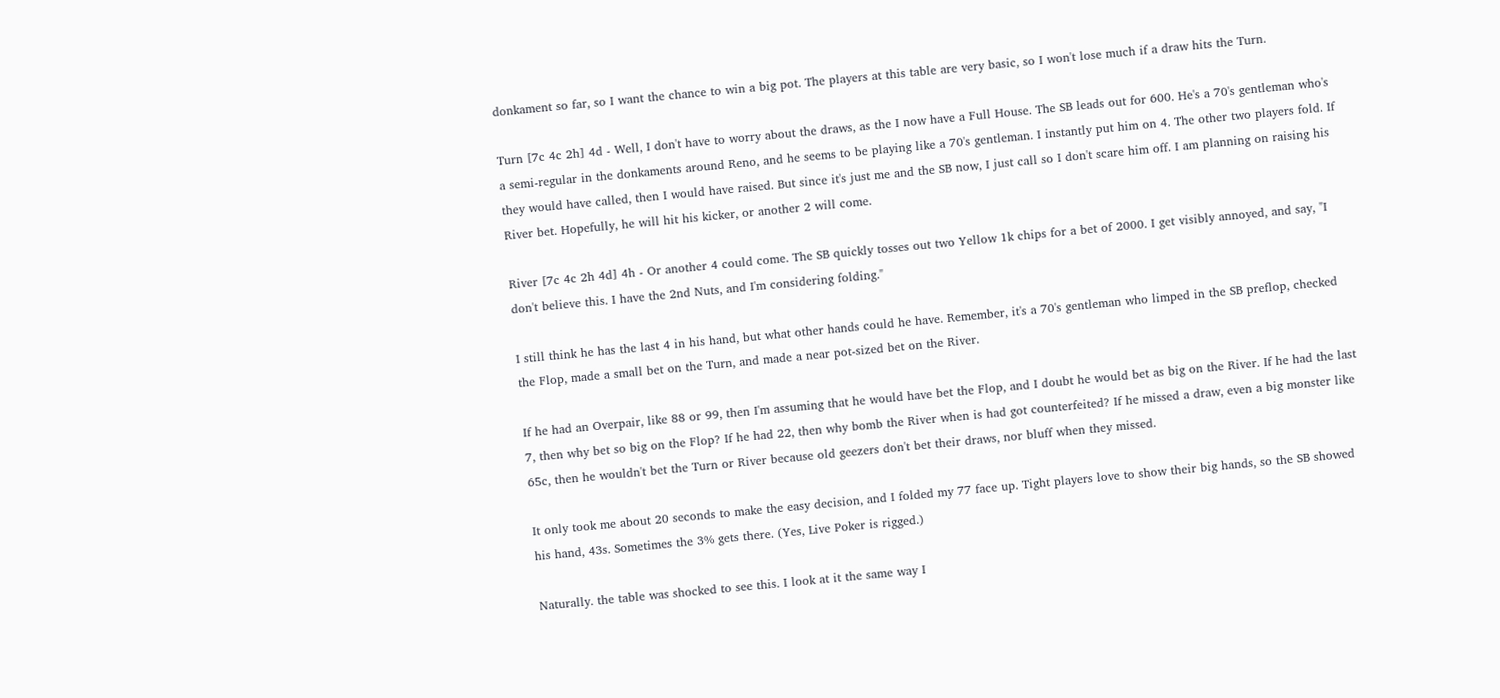donkament so far, so I want the chance to win a big pot. The players at this table are very basic, so I won't lose much if a draw hits the Turn.

Turn [7c 4c 2h] 4d - Well, I don't have to worry about the draws, as the I now have a Full House. The SB leads out for 600. He's a 70's gentleman who's a semi-regular in the donkaments around Reno, and he seems to be playing like a 70's gentleman. I instantly put him on 4. The other two players fold. If they would have called, then I would have raised. But since it's just me and the SB now, I just call so I don't scare him off. I am planning on raising his River bet. Hopefully, he will hit his kicker, or another 2 will come.

River [7c 4c 2h 4d] 4h - Or another 4 could come. The SB quickly tosses out two Yellow 1k chips for a bet of 2000. I get visibly annoyed, and say, "I don't believe this. I have the 2nd Nuts, and I'm considering folding."

I still think he has the last 4 in his hand, but what other hands could he have. Remember, it's a 70's gentleman who limped in the SB preflop, checked the Flop, made a small bet on the Turn, and made a near pot-sized bet on the River.

If he had an Overpair, like 88 or 99, then I'm assuming that he would have bet the Flop, and I doubt he would bet as big on the River. If he had the last 7, then why bet so big on the Flop? If he had 22, then why bomb the River when is had got counterfeited? If he missed a draw, even a big monster like 65c, then he wouldn't bet the Turn or River because old geezers don't bet their draws, nor bluff when they missed.

It only took me about 20 seconds to make the easy decision, and I folded my 77 face up. Tight players love to show their big hands, so the SB showed his hand, 43s. Sometimes the 3% gets there. (Yes, Live Poker is rigged.)

Naturally. the table was shocked to see this. I look at it the same way I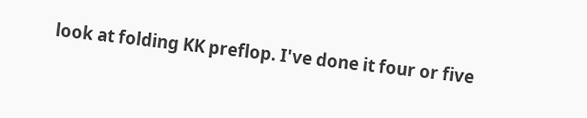look at folding KK preflop. I've done it four or five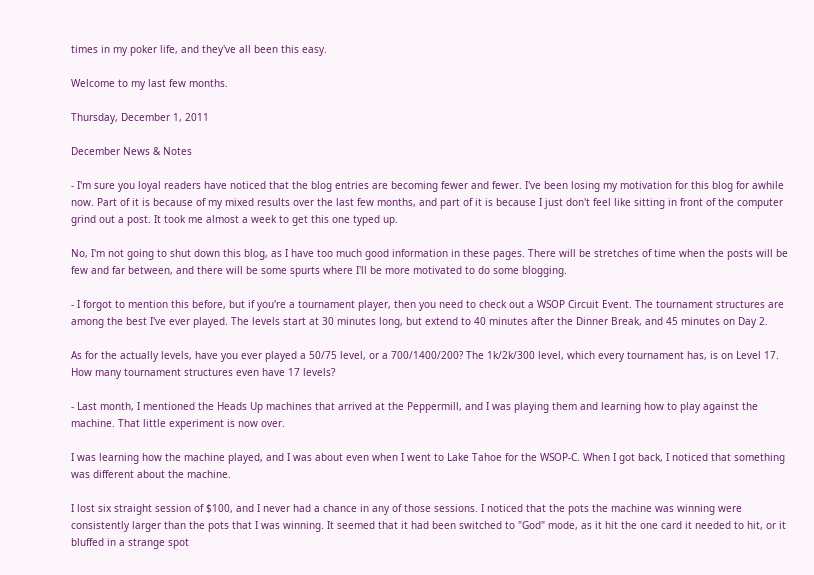times in my poker life, and they've all been this easy.

Welcome to my last few months.

Thursday, December 1, 2011

December News & Notes

- I'm sure you loyal readers have noticed that the blog entries are becoming fewer and fewer. I've been losing my motivation for this blog for awhile now. Part of it is because of my mixed results over the last few months, and part of it is because I just don't feel like sitting in front of the computer grind out a post. It took me almost a week to get this one typed up.

No, I'm not going to shut down this blog, as I have too much good information in these pages. There will be stretches of time when the posts will be few and far between, and there will be some spurts where I'll be more motivated to do some blogging.

- I forgot to mention this before, but if you're a tournament player, then you need to check out a WSOP Circuit Event. The tournament structures are among the best I've ever played. The levels start at 30 minutes long, but extend to 40 minutes after the Dinner Break, and 45 minutes on Day 2.

As for the actually levels, have you ever played a 50/75 level, or a 700/1400/200? The 1k/2k/300 level, which every tournament has, is on Level 17. How many tournament structures even have 17 levels?

- Last month, I mentioned the Heads Up machines that arrived at the Peppermill, and I was playing them and learning how to play against the machine. That little experiment is now over.

I was learning how the machine played, and I was about even when I went to Lake Tahoe for the WSOP-C. When I got back, I noticed that something was different about the machine.

I lost six straight session of $100, and I never had a chance in any of those sessions. I noticed that the pots the machine was winning were consistently larger than the pots that I was winning. It seemed that it had been switched to "God" mode, as it hit the one card it needed to hit, or it bluffed in a strange spot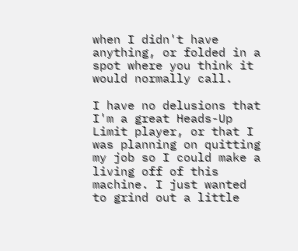when I didn't have anything, or folded in a spot where you think it would normally call.

I have no delusions that I'm a great Heads-Up Limit player, or that I was planning on quitting my job so I could make a living off of this machine. I just wanted to grind out a little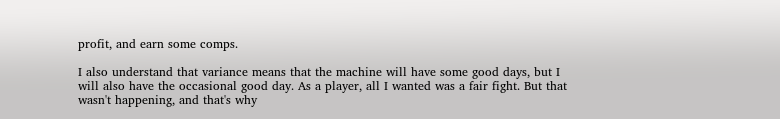profit, and earn some comps.

I also understand that variance means that the machine will have some good days, but I will also have the occasional good day. As a player, all I wanted was a fair fight. But that wasn't happening, and that's why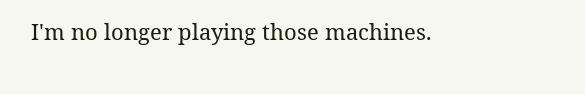I'm no longer playing those machines.